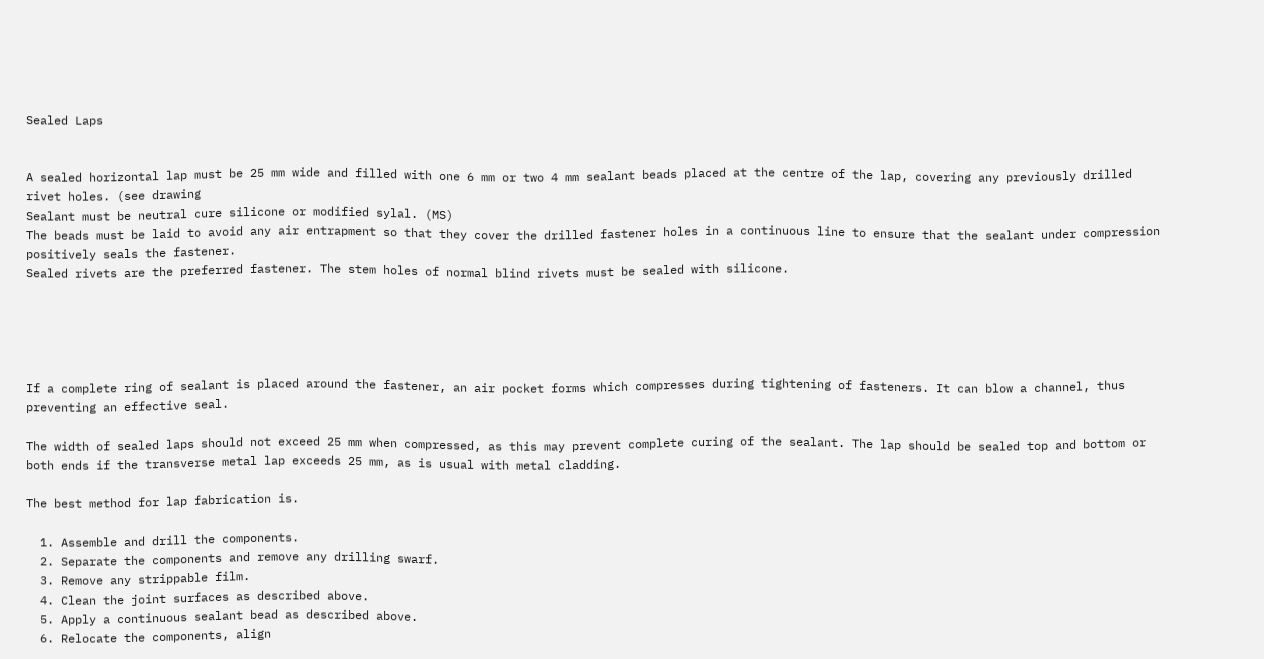Sealed Laps


A sealed horizontal lap must be 25 mm wide and filled with one 6 mm or two 4 mm sealant beads placed at the centre of the lap, covering any previously drilled rivet holes. (see drawing
Sealant must be neutral cure silicone or modified sylal. (MS)
The beads must be laid to avoid any air entrapment so that they cover the drilled fastener holes in a continuous line to ensure that the sealant under compression positively seals the fastener.
Sealed rivets are the preferred fastener. The stem holes of normal blind rivets must be sealed with silicone.





If a complete ring of sealant is placed around the fastener, an air pocket forms which compresses during tightening of fasteners. It can blow a channel, thus preventing an effective seal.

The width of sealed laps should not exceed 25 mm when compressed, as this may prevent complete curing of the sealant. The lap should be sealed top and bottom or both ends if the transverse metal lap exceeds 25 mm, as is usual with metal cladding.

The best method for lap fabrication is.

  1. Assemble and drill the components.
  2. Separate the components and remove any drilling swarf.
  3. Remove any strippable film.
  4. Clean the joint surfaces as described above.
  5. Apply a continuous sealant bead as described above.
  6. Relocate the components, align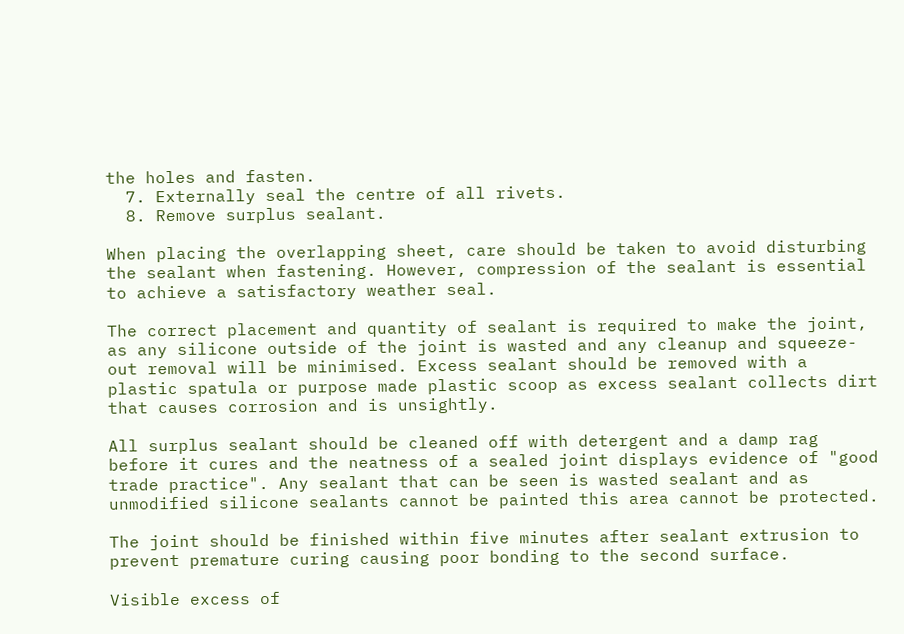the holes and fasten.
  7. Externally seal the centre of all rivets.
  8. Remove surplus sealant.

When placing the overlapping sheet, care should be taken to avoid disturbing the sealant when fastening. However, compression of the sealant is essential to achieve a satisfactory weather seal.

The correct placement and quantity of sealant is required to make the joint, as any silicone outside of the joint is wasted and any cleanup and squeeze-out removal will be minimised. Excess sealant should be removed with a plastic spatula or purpose made plastic scoop as excess sealant collects dirt that causes corrosion and is unsightly.

All surplus sealant should be cleaned off with detergent and a damp rag before it cures and the neatness of a sealed joint displays evidence of "good trade practice". Any sealant that can be seen is wasted sealant and as unmodified silicone sealants cannot be painted this area cannot be protected.

The joint should be finished within five minutes after sealant extrusion to prevent premature curing causing poor bonding to the second surface.

Visible excess of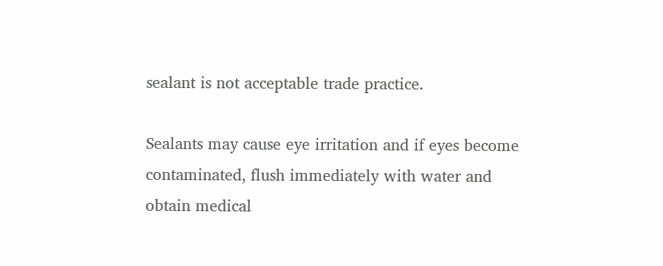sealant is not acceptable trade practice.

Sealants may cause eye irritation and if eyes become contaminated, flush immediately with water and obtain medical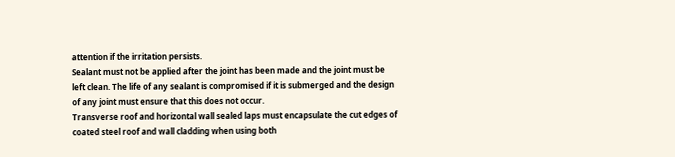attention if the irritation persists.
Sealant must not be applied after the joint has been made and the joint must be left clean. The life of any sealant is compromised if it is submerged and the design of any joint must ensure that this does not occur.
Transverse roof and horizontal wall sealed laps must encapsulate the cut edges of coated steel roof and wall cladding when using both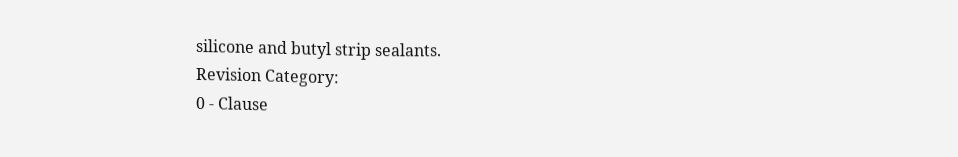silicone and butyl strip sealants.
Revision Category:
0 - Clause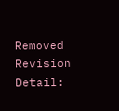Removed
Revision Detail: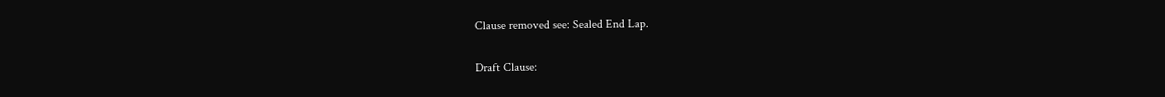Clause removed see: Sealed End Lap.

Draft Clause: